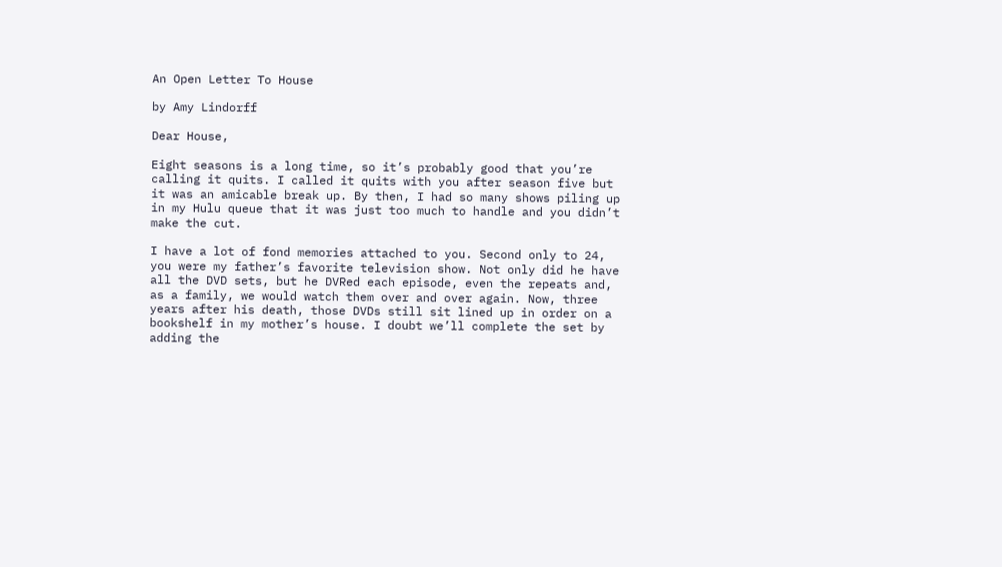An Open Letter To House

by Amy Lindorff

Dear House,

Eight seasons is a long time, so it’s probably good that you’re calling it quits. I called it quits with you after season five but it was an amicable break up. By then, I had so many shows piling up in my Hulu queue that it was just too much to handle and you didn’t make the cut.

I have a lot of fond memories attached to you. Second only to 24, you were my father’s favorite television show. Not only did he have all the DVD sets, but he DVRed each episode, even the repeats and, as a family, we would watch them over and over again. Now, three years after his death, those DVDs still sit lined up in order on a bookshelf in my mother’s house. I doubt we’ll complete the set by adding the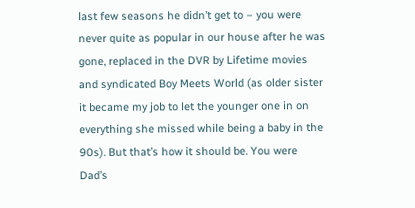last few seasons he didn’t get to – you were never quite as popular in our house after he was gone, replaced in the DVR by Lifetime movies and syndicated Boy Meets World (as older sister it became my job to let the younger one in on everything she missed while being a baby in the 90s). But that’s how it should be. You were Dad’s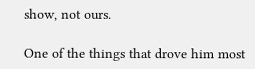show, not ours.

One of the things that drove him most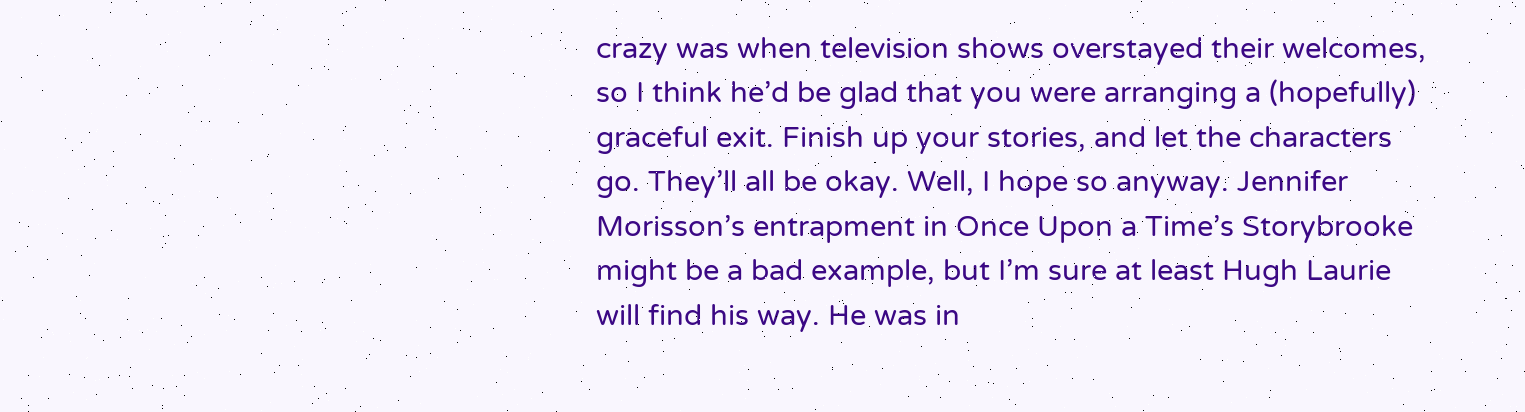crazy was when television shows overstayed their welcomes, so I think he’d be glad that you were arranging a (hopefully) graceful exit. Finish up your stories, and let the characters go. They’ll all be okay. Well, I hope so anyway. Jennifer Morisson’s entrapment in Once Upon a Time’s Storybrooke might be a bad example, but I’m sure at least Hugh Laurie will find his way. He was in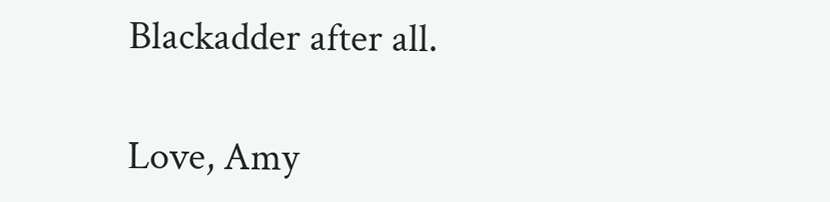Blackadder after all.

Love, Amy